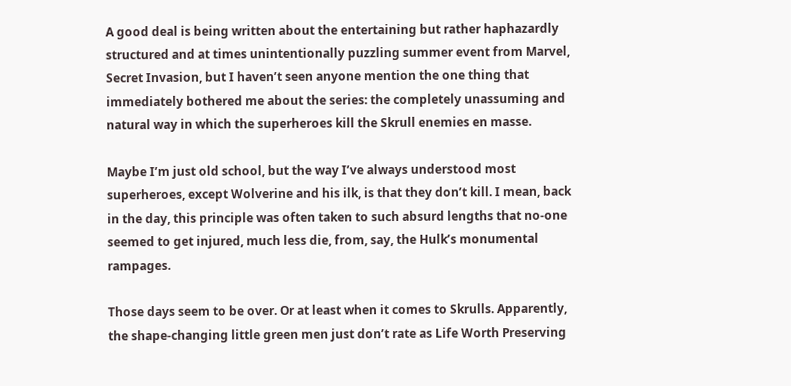A good deal is being written about the entertaining but rather haphazardly structured and at times unintentionally puzzling summer event from Marvel, Secret Invasion, but I haven’t seen anyone mention the one thing that immediately bothered me about the series: the completely unassuming and natural way in which the superheroes kill the Skrull enemies en masse.

Maybe I’m just old school, but the way I’ve always understood most superheroes, except Wolverine and his ilk, is that they don’t kill. I mean, back in the day, this principle was often taken to such absurd lengths that no-one seemed to get injured, much less die, from, say, the Hulk’s monumental rampages.

Those days seem to be over. Or at least when it comes to Skrulls. Apparently, the shape-changing little green men just don’t rate as Life Worth Preserving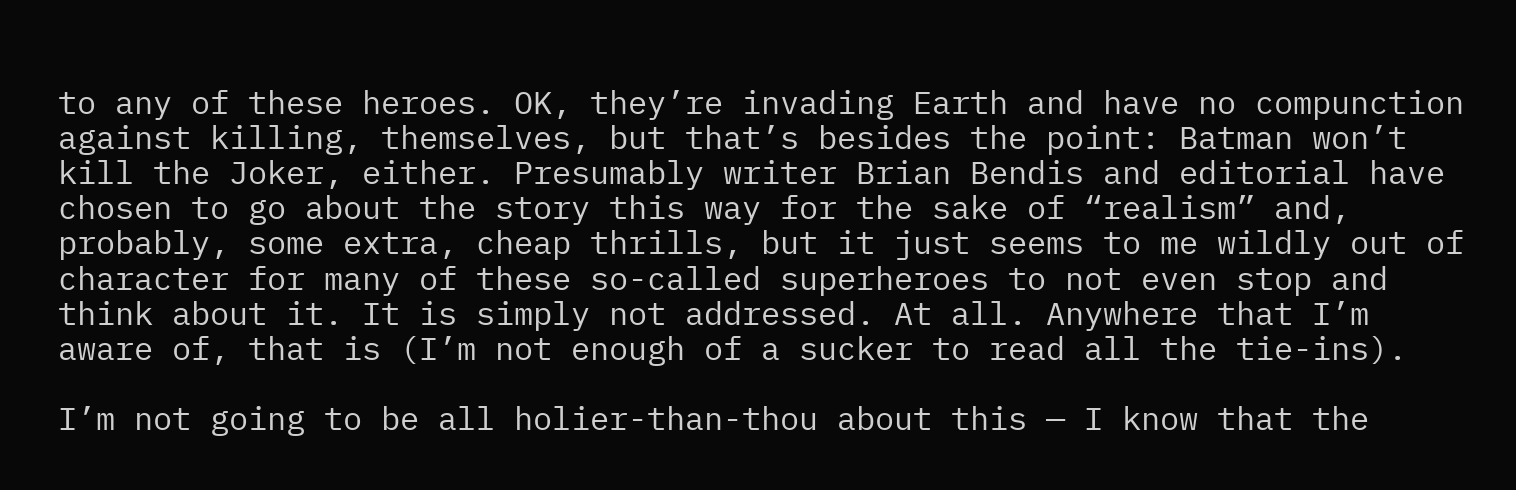to any of these heroes. OK, they’re invading Earth and have no compunction against killing, themselves, but that’s besides the point: Batman won’t kill the Joker, either. Presumably writer Brian Bendis and editorial have chosen to go about the story this way for the sake of “realism” and, probably, some extra, cheap thrills, but it just seems to me wildly out of character for many of these so-called superheroes to not even stop and think about it. It is simply not addressed. At all. Anywhere that I’m aware of, that is (I’m not enough of a sucker to read all the tie-ins).

I’m not going to be all holier-than-thou about this — I know that the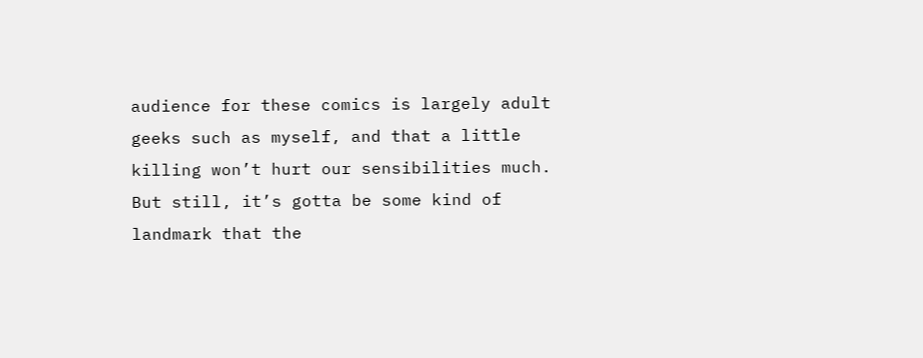audience for these comics is largely adult geeks such as myself, and that a little killing won’t hurt our sensibilities much. But still, it’s gotta be some kind of landmark that the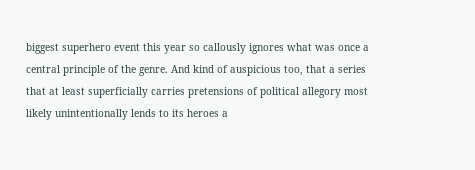biggest superhero event this year so callously ignores what was once a central principle of the genre. And kind of auspicious too, that a series that at least superficially carries pretensions of political allegory most likely unintentionally lends to its heroes a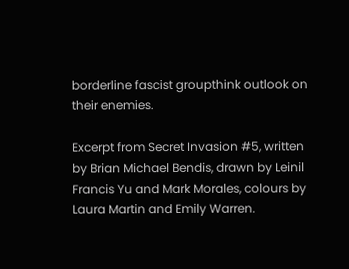borderline fascist groupthink outlook on their enemies.

Excerpt from Secret Invasion #5, written by Brian Michael Bendis, drawn by Leinil Francis Yu and Mark Morales, colours by Laura Martin and Emily Warren.